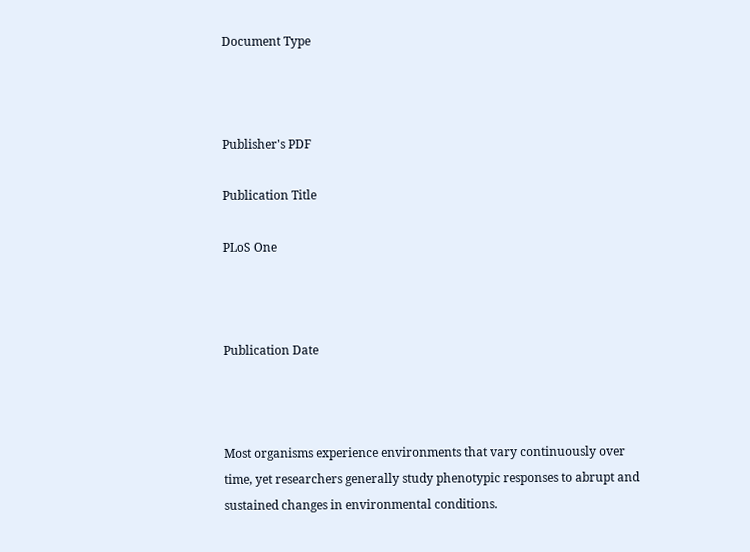Document Type



Publisher's PDF

Publication Title

PLoS One



Publication Date



Most organisms experience environments that vary continuously over time, yet researchers generally study phenotypic responses to abrupt and sustained changes in environmental conditions.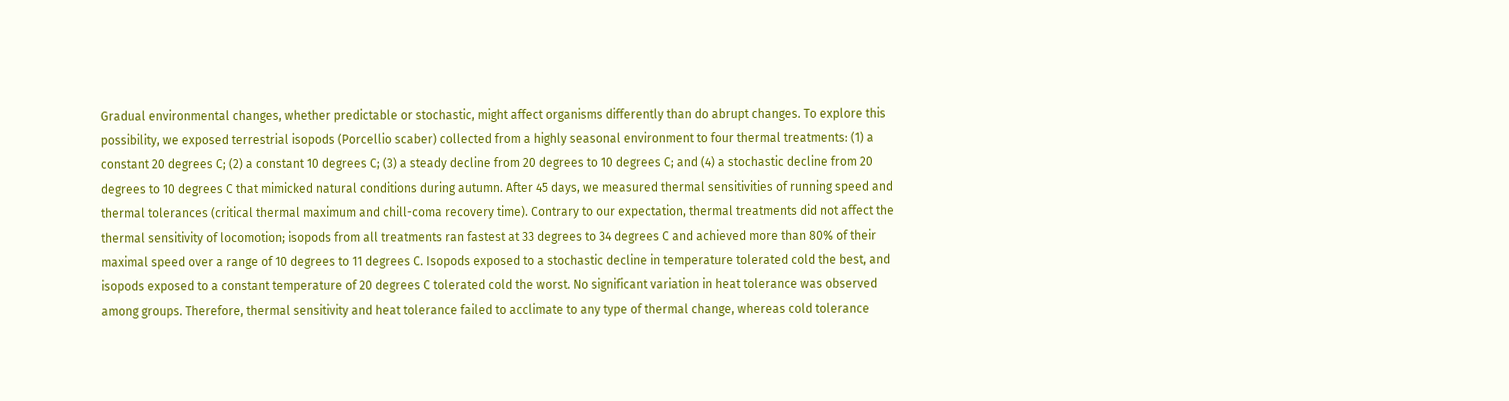Gradual environmental changes, whether predictable or stochastic, might affect organisms differently than do abrupt changes. To explore this possibility, we exposed terrestrial isopods (Porcellio scaber) collected from a highly seasonal environment to four thermal treatments: (1) a constant 20 degrees C; (2) a constant 10 degrees C; (3) a steady decline from 20 degrees to 10 degrees C; and (4) a stochastic decline from 20 degrees to 10 degrees C that mimicked natural conditions during autumn. After 45 days, we measured thermal sensitivities of running speed and thermal tolerances (critical thermal maximum and chill-coma recovery time). Contrary to our expectation, thermal treatments did not affect the thermal sensitivity of locomotion; isopods from all treatments ran fastest at 33 degrees to 34 degrees C and achieved more than 80% of their maximal speed over a range of 10 degrees to 11 degrees C. Isopods exposed to a stochastic decline in temperature tolerated cold the best, and isopods exposed to a constant temperature of 20 degrees C tolerated cold the worst. No significant variation in heat tolerance was observed among groups. Therefore, thermal sensitivity and heat tolerance failed to acclimate to any type of thermal change, whereas cold tolerance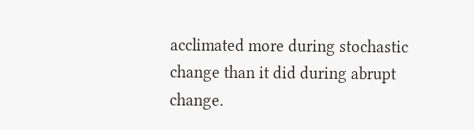acclimated more during stochastic change than it did during abrupt change.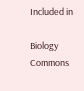Included in

Biology Commons